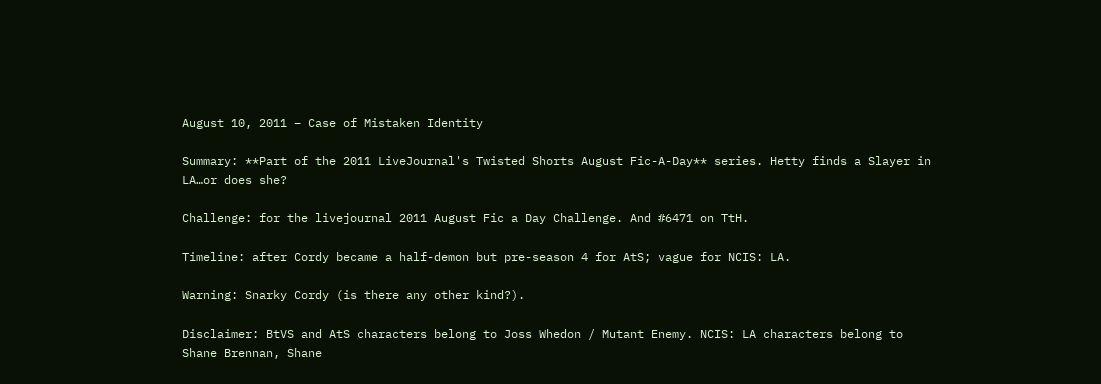August 10, 2011 – Case of Mistaken Identity

Summary: **Part of the 2011 LiveJournal's Twisted Shorts August Fic-A-Day** series. Hetty finds a Slayer in LA…or does she?

Challenge: for the livejournal 2011 August Fic a Day Challenge. And #6471 on TtH.

Timeline: after Cordy became a half-demon but pre-season 4 for AtS; vague for NCIS: LA.

Warning: Snarky Cordy (is there any other kind?).

Disclaimer: BtVS and AtS characters belong to Joss Whedon / Mutant Enemy. NCIS: LA characters belong to Shane Brennan, Shane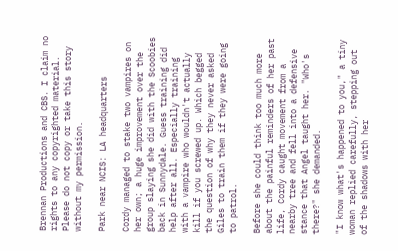Brennan Productions and CBS. I claim no rights to any copyrighted material. Please do not copy or take this story without my permission.

Park near NCIS: LA headquarters

Cordy managed to stake two vampires on her own; a huge improvement over the group slaying she did with the Scoobies back in Sunnydale. Guess training did help after all. Especially training with a vampire who wouldn't actually kill if you screwed up. Which begged the question of why they never asked Giles to train them if they were going to patrol.

Before she could think too much more about the painful reminders of her past life, Cordy caught movement from a nearby tree and fell into a defensive stance that Angel taught her. "Who's there?" she demanded.

"I know what's happened to you," a tiny woman replied carefully, stepping out of the shadows with her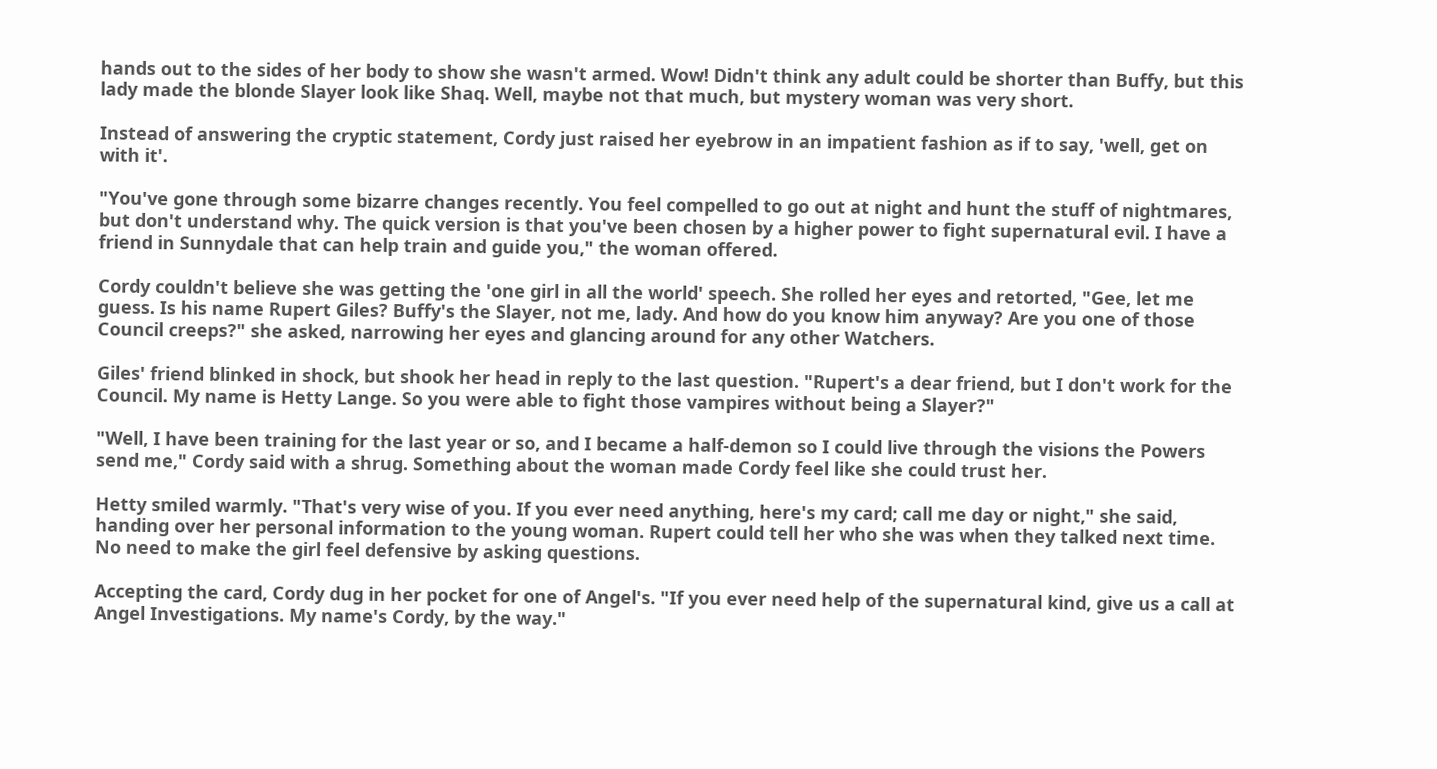hands out to the sides of her body to show she wasn't armed. Wow! Didn't think any adult could be shorter than Buffy, but this lady made the blonde Slayer look like Shaq. Well, maybe not that much, but mystery woman was very short.

Instead of answering the cryptic statement, Cordy just raised her eyebrow in an impatient fashion as if to say, 'well, get on with it'.

"You've gone through some bizarre changes recently. You feel compelled to go out at night and hunt the stuff of nightmares, but don't understand why. The quick version is that you've been chosen by a higher power to fight supernatural evil. I have a friend in Sunnydale that can help train and guide you," the woman offered.

Cordy couldn't believe she was getting the 'one girl in all the world' speech. She rolled her eyes and retorted, "Gee, let me guess. Is his name Rupert Giles? Buffy's the Slayer, not me, lady. And how do you know him anyway? Are you one of those Council creeps?" she asked, narrowing her eyes and glancing around for any other Watchers.

Giles' friend blinked in shock, but shook her head in reply to the last question. "Rupert's a dear friend, but I don't work for the Council. My name is Hetty Lange. So you were able to fight those vampires without being a Slayer?"

"Well, I have been training for the last year or so, and I became a half-demon so I could live through the visions the Powers send me," Cordy said with a shrug. Something about the woman made Cordy feel like she could trust her.

Hetty smiled warmly. "That's very wise of you. If you ever need anything, here's my card; call me day or night," she said, handing over her personal information to the young woman. Rupert could tell her who she was when they talked next time. No need to make the girl feel defensive by asking questions.

Accepting the card, Cordy dug in her pocket for one of Angel's. "If you ever need help of the supernatural kind, give us a call at Angel Investigations. My name's Cordy, by the way."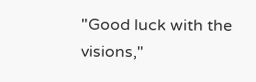"Good luck with the visions,"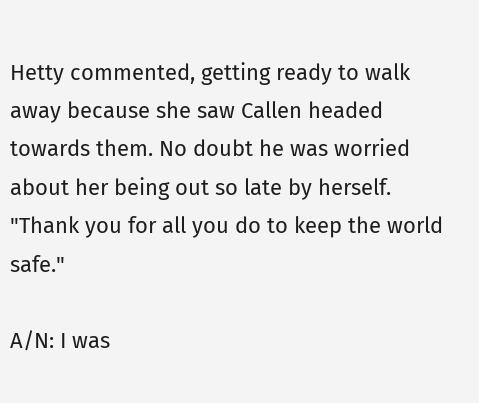Hetty commented, getting ready to walk away because she saw Callen headed towards them. No doubt he was worried about her being out so late by herself. "Thank you for all you do to keep the world safe."

A/N: I was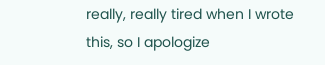really, really tired when I wrote this, so I apologize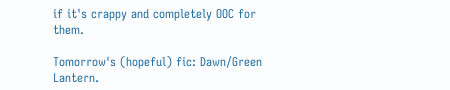if it's crappy and completely OOC for them.

Tomorrow's (hopeful) fic: Dawn/Green Lantern.